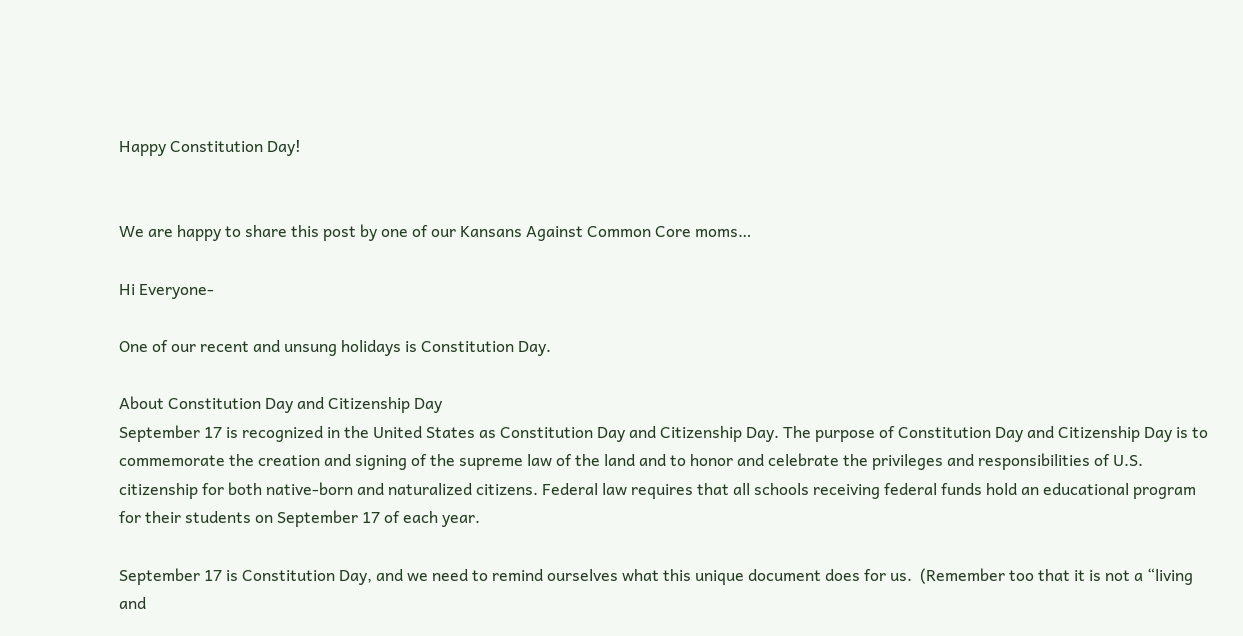Happy Constitution Day!


We are happy to share this post by one of our Kansans Against Common Core moms…

Hi Everyone-

One of our recent and unsung holidays is Constitution Day.

About Constitution Day and Citizenship Day
September 17 is recognized in the United States as Constitution Day and Citizenship Day. The purpose of Constitution Day and Citizenship Day is to commemorate the creation and signing of the supreme law of the land and to honor and celebrate the privileges and responsibilities of U.S. citizenship for both native-born and naturalized citizens. Federal law requires that all schools receiving federal funds hold an educational program for their students on September 17 of each year.

September 17 is Constitution Day, and we need to remind ourselves what this unique document does for us.  (Remember too that it is not a “living and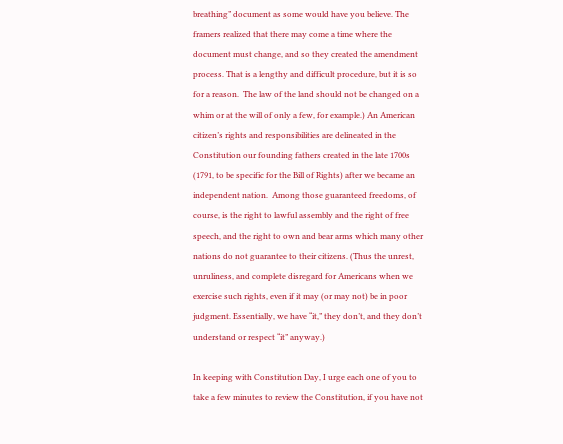breathing” document as some would have you believe. The framers realized that there may come a time where the document must change, and so they created the amendment process. That is a lengthy and difficult procedure, but it is so for a reason.  The law of the land should not be changed on a whim or at the will of only a few, for example.) An American citizen’s rights and responsibilities are delineated in the Constitution our founding fathers created in the late 1700s (1791, to be specific for the Bill of Rights) after we became an independent nation.  Among those guaranteed freedoms, of course, is the right to lawful assembly and the right of free speech, and the right to own and bear arms which many other nations do not guarantee to their citizens. (Thus the unrest, unruliness, and complete disregard for Americans when we exercise such rights, even if it may (or may not) be in poor judgment. Essentially, we have “it,” they don’t, and they don’t understand or respect “it” anyway.)

In keeping with Constitution Day, I urge each one of you to take a few minutes to review the Constitution, if you have not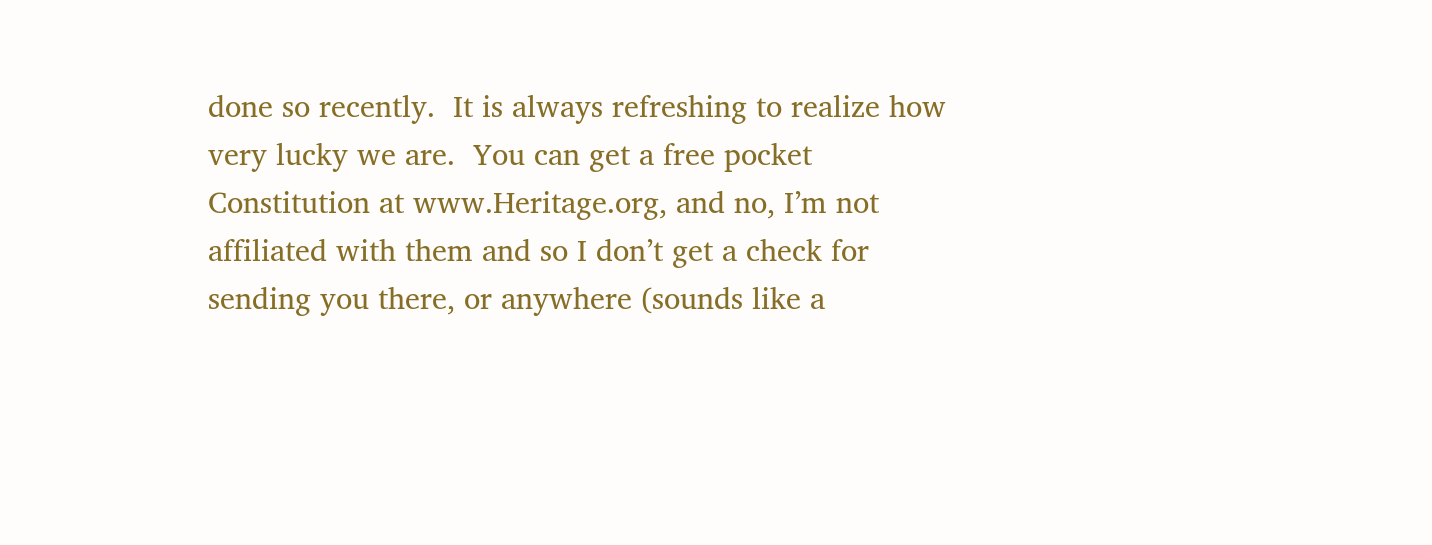done so recently.  It is always refreshing to realize how very lucky we are.  You can get a free pocket Constitution at www.Heritage.org, and no, I’m not affiliated with them and so I don’t get a check for sending you there, or anywhere (sounds like a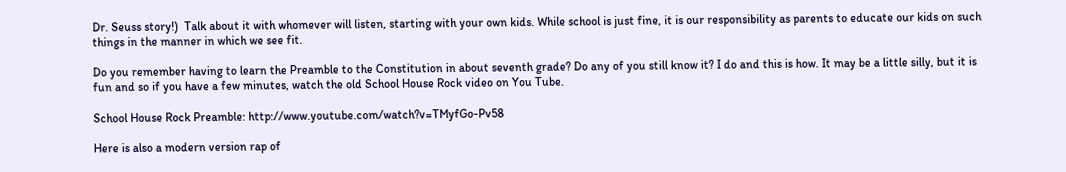Dr. Seuss story!)  Talk about it with whomever will listen, starting with your own kids. While school is just fine, it is our responsibility as parents to educate our kids on such things in the manner in which we see fit.

Do you remember having to learn the Preamble to the Constitution in about seventh grade? Do any of you still know it? I do and this is how. It may be a little silly, but it is fun and so if you have a few minutes, watch the old School House Rock video on You Tube.

School House Rock Preamble: http://www.youtube.com/watch?v=TMyfGo-Pv58

Here is also a modern version rap of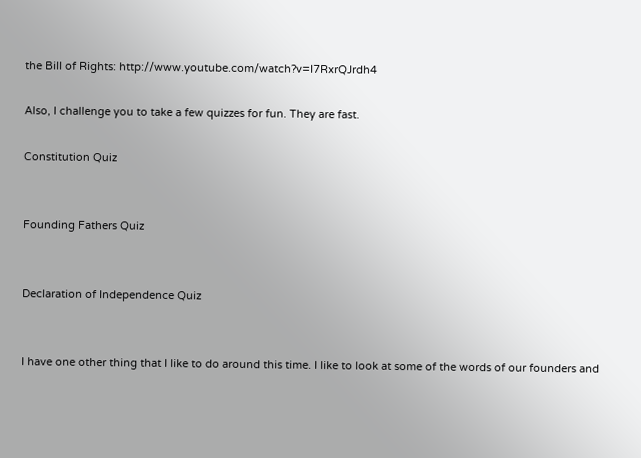the Bill of Rights: http://www.youtube.com/watch?v=I7RxrQJrdh4

Also, I challenge you to take a few quizzes for fun. They are fast.

Constitution Quiz


Founding Fathers Quiz


Declaration of Independence Quiz


I have one other thing that I like to do around this time. I like to look at some of the words of our founders and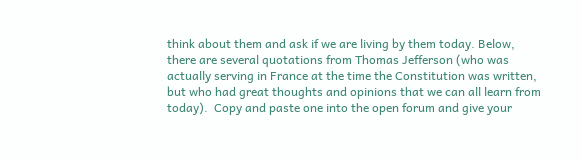think about them and ask if we are living by them today. Below, there are several quotations from Thomas Jefferson (who was actually serving in France at the time the Constitution was written, but who had great thoughts and opinions that we can all learn from today).  Copy and paste one into the open forum and give your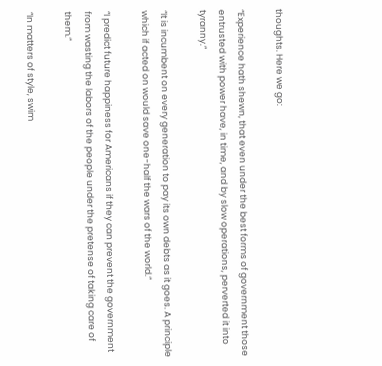thoughts. Here we go:

“Experience hath shewn, that even under the best forms of government those entrusted with power have, in time, and by slow operations, perverted it into tyranny.”

“It is incumbent on every generation to pay its own debts as it goes. A principle which if acted on would save one-half the wars of the world.”

“I predict future happiness for Americans if they can prevent the government from wasting the labors of the people under the pretense of taking care of them.”

“In matters of style, swim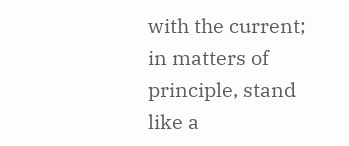with the current; in matters of principle, stand like a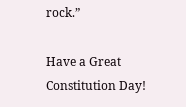rock.”

Have a Great Constitution Day!